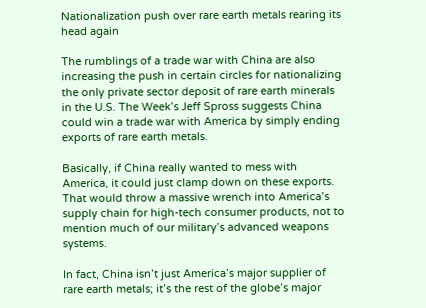Nationalization push over rare earth metals rearing its head again

The rumblings of a trade war with China are also increasing the push in certain circles for nationalizing the only private sector deposit of rare earth minerals in the U.S. The Week’s Jeff Spross suggests China could win a trade war with America by simply ending exports of rare earth metals.

Basically, if China really wanted to mess with America, it could just clamp down on these exports. That would throw a massive wrench into America’s supply chain for high-tech consumer products, not to mention much of our military’s advanced weapons systems.

In fact, China isn’t just America’s major supplier of rare earth metals; it’s the rest of the globe’s major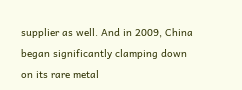supplier as well. And in 2009, China began significantly clamping down on its rare metal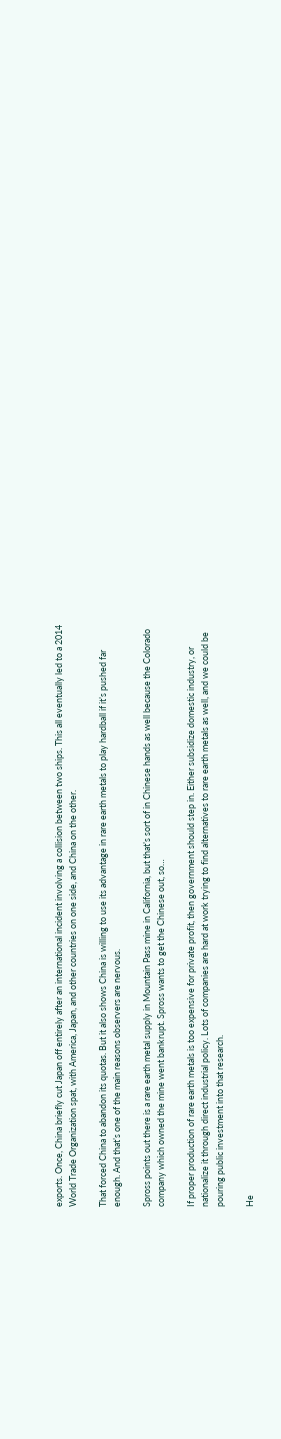exports. Once, China briefly cut Japan off entirely after an international incident involving a collision between two ships. This all eventually led to a 2014 World Trade Organization spat, with America, Japan, and other countries on one side, and China on the other.

That forced China to abandon its quotas. But it also shows China is willing to use its advantage in rare earth metals to play hardball if it’s pushed far enough. And that’s one of the main reasons observers are nervous.

Spross points out there is a rare earth metal supply in Mountain Pass mine in California, but that’s sort of in Chinese hands as well because the Colorado company which owned the mine went bankrupt. Spross wants to get the Chinese out, so…

If proper production of rare earth metals is too expensive for private profit, then government should step in. Either subsidize domestic industry, or nationalize it through direct industrial policy. Lots of companies are hard at work trying to find alternatives to rare earth metals as well, and we could be pouring public investment into that research.

He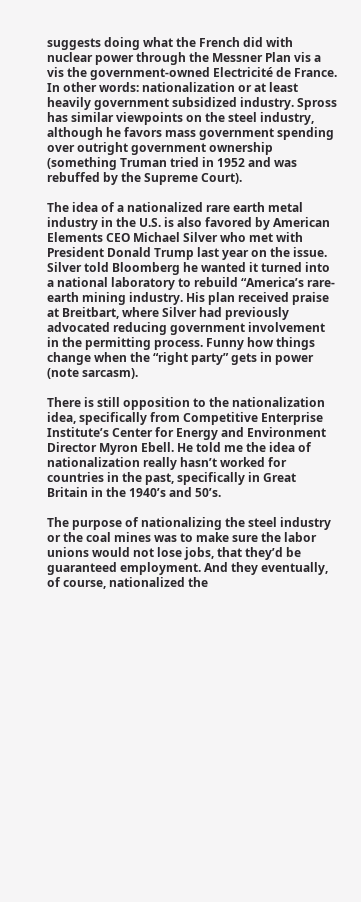suggests doing what the French did with nuclear power through the Messner Plan vis a vis the government-owned Electricité de France. In other words: nationalization or at least heavily government subsidized industry. Spross has similar viewpoints on the steel industry, although he favors mass government spending over outright government ownership (something Truman tried in 1952 and was rebuffed by the Supreme Court).

The idea of a nationalized rare earth metal industry in the U.S. is also favored by American Elements CEO Michael Silver who met with President Donald Trump last year on the issue. Silver told Bloomberg he wanted it turned into a national laboratory to rebuild “America’s rare-earth mining industry. His plan received praise at Breitbart, where Silver had previously advocated reducing government involvement in the permitting process. Funny how things change when the “right party” gets in power (note sarcasm).

There is still opposition to the nationalization idea, specifically from Competitive Enterprise Institute’s Center for Energy and Environment Director Myron Ebell. He told me the idea of nationalization really hasn’t worked for countries in the past, specifically in Great Britain in the 1940’s and 50’s.

The purpose of nationalizing the steel industry or the coal mines was to make sure the labor unions would not lose jobs, that they’d be guaranteed employment. And they eventually, of course, nationalized the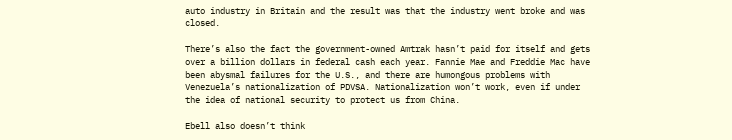auto industry in Britain and the result was that the industry went broke and was closed.

There’s also the fact the government-owned Amtrak hasn’t paid for itself and gets over a billion dollars in federal cash each year. Fannie Mae and Freddie Mac have been abysmal failures for the U.S., and there are humongous problems with Venezuela’s nationalization of PDVSA. Nationalization won’t work, even if under the idea of national security to protect us from China.

Ebell also doesn’t think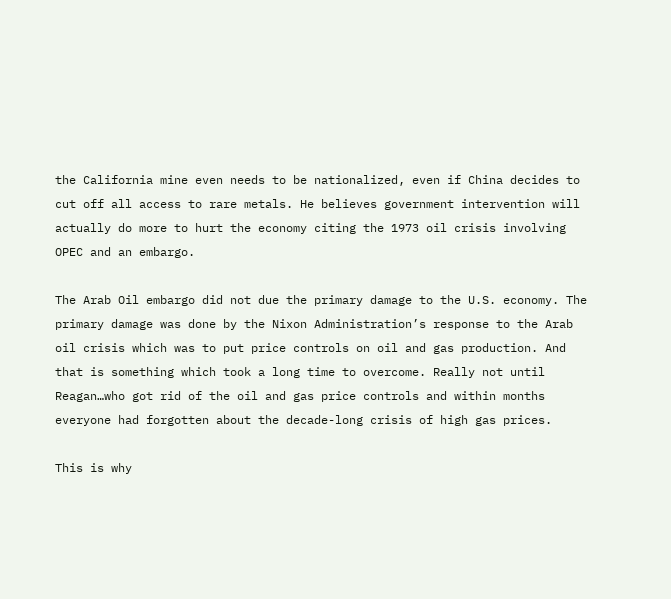the California mine even needs to be nationalized, even if China decides to cut off all access to rare metals. He believes government intervention will actually do more to hurt the economy citing the 1973 oil crisis involving OPEC and an embargo.

The Arab Oil embargo did not due the primary damage to the U.S. economy. The primary damage was done by the Nixon Administration’s response to the Arab oil crisis which was to put price controls on oil and gas production. And that is something which took a long time to overcome. Really not until Reagan…who got rid of the oil and gas price controls and within months everyone had forgotten about the decade-long crisis of high gas prices.

This is why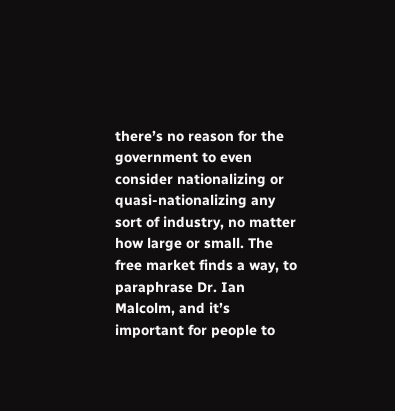there’s no reason for the government to even consider nationalizing or quasi-nationalizing any sort of industry, no matter how large or small. The free market finds a way, to paraphrase Dr. Ian Malcolm, and it’s important for people to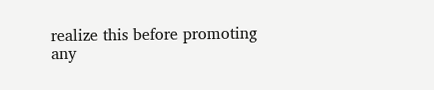realize this before promoting any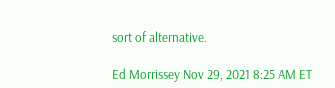sort of alternative.

Ed Morrissey Nov 29, 2021 8:25 AM ET